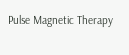Pulse Magnetic Therapy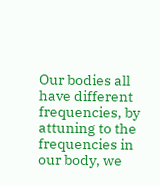Our bodies all have different frequencies, by attuning to the frequencies in our body, we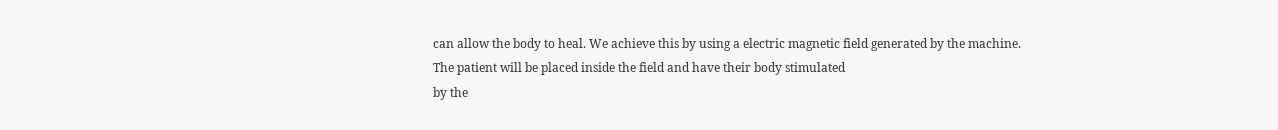can allow the body to heal. We achieve this by using a electric magnetic field generated by the machine.
The patient will be placed inside the field and have their body stimulated
by the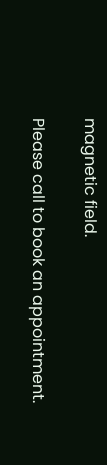magnetic field.

Please call to book an appointment.